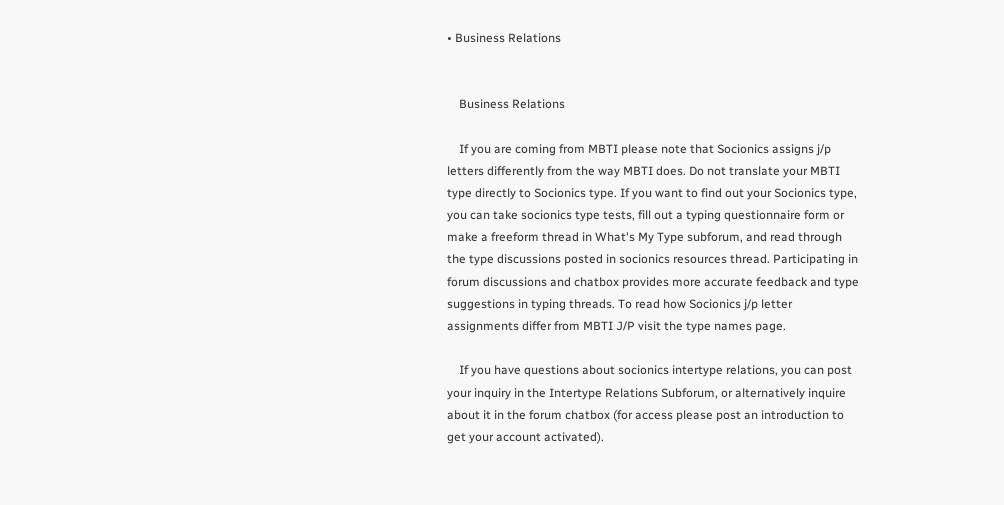• Business Relations


    Business Relations

    If you are coming from MBTI please note that Socionics assigns j/p letters differently from the way MBTI does. Do not translate your MBTI type directly to Socionics type. If you want to find out your Socionics type, you can take socionics type tests, fill out a typing questionnaire form or make a freeform thread in What's My Type subforum, and read through the type discussions posted in socionics resources thread. Participating in forum discussions and chatbox provides more accurate feedback and type suggestions in typing threads. To read how Socionics j/p letter assignments differ from MBTI J/P visit the type names page.

    If you have questions about socionics intertype relations, you can post your inquiry in the Intertype Relations Subforum, or alternatively inquire about it in the forum chatbox (for access please post an introduction to get your account activated).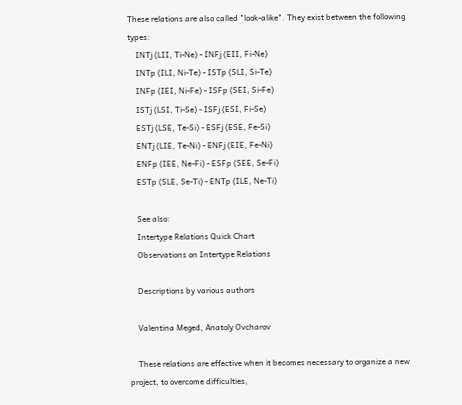These relations are also called "look-alike". They exist between the following types:
    INTj (LII, Ti-Ne) - INFj (EII, Fi-Ne)
    INTp (ILI, Ni-Te) - ISTp (SLI, Si-Te)
    INFp (IEI, Ni-Fe) - ISFp (SEI, Si-Fe)
    ISTj (LSI, Ti-Se) - ISFj (ESI, Fi-Se)
    ESTj (LSE, Te-Si) - ESFj (ESE, Fe-Si)
    ENTj (LIE, Te-Ni) - ENFj (EIE, Fe-Ni)
    ENFp (IEE, Ne-Fi) - ESFp (SEE, Se-Fi)
    ESTp (SLE, Se-Ti) - ENTp (ILE, Ne-Ti)

    See also:
    Intertype Relations Quick Chart
    Observations on Intertype Relations

    Descriptions by various authors

    Valentina Meged, Anatoly Ovcharov

    These relations are effective when it becomes necessary to organize a new project, to overcome difficulties,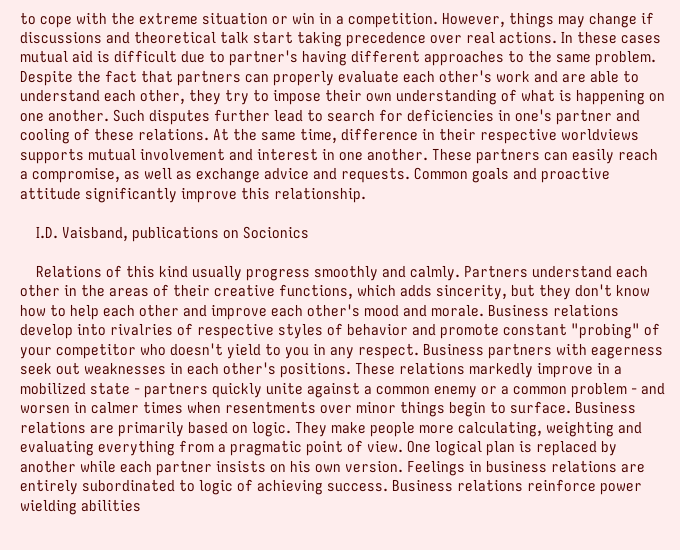to cope with the extreme situation or win in a competition. However, things may change if discussions and theoretical talk start taking precedence over real actions. In these cases mutual aid is difficult due to partner's having different approaches to the same problem. Despite the fact that partners can properly evaluate each other's work and are able to understand each other, they try to impose their own understanding of what is happening on one another. Such disputes further lead to search for deficiencies in one's partner and cooling of these relations. At the same time, difference in their respective worldviews supports mutual involvement and interest in one another. These partners can easily reach a compromise, as well as exchange advice and requests. Common goals and proactive attitude significantly improve this relationship.

    I.D. Vaisband, publications on Socionics

    Relations of this kind usually progress smoothly and calmly. Partners understand each other in the areas of their creative functions, which adds sincerity, but they don't know how to help each other and improve each other's mood and morale. Business relations develop into rivalries of respective styles of behavior and promote constant "probing" of your competitor who doesn't yield to you in any respect. Business partners with eagerness seek out weaknesses in each other's positions. These relations markedly improve in a mobilized state - partners quickly unite against a common enemy or a common problem - and worsen in calmer times when resentments over minor things begin to surface. Business relations are primarily based on logic. They make people more calculating, weighting and evaluating everything from a pragmatic point of view. One logical plan is replaced by another while each partner insists on his own version. Feelings in business relations are entirely subordinated to logic of achieving success. Business relations reinforce power wielding abilities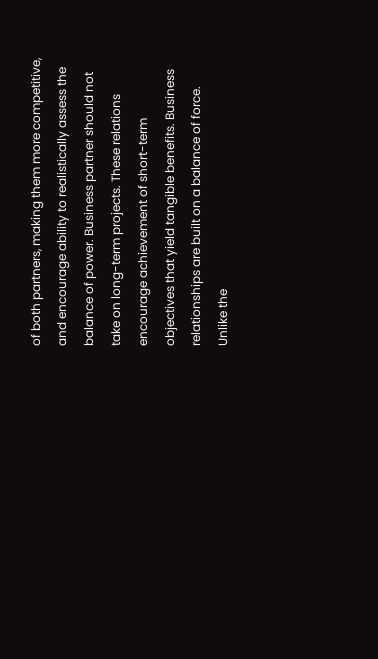of both partners, making them more competitive, and encourage ability to realistically assess the balance of power. Business partner should not take on long-term projects. These relations encourage achievement of short-term objectives that yield tangible benefits. Business relationships are built on a balance of force. Unlike the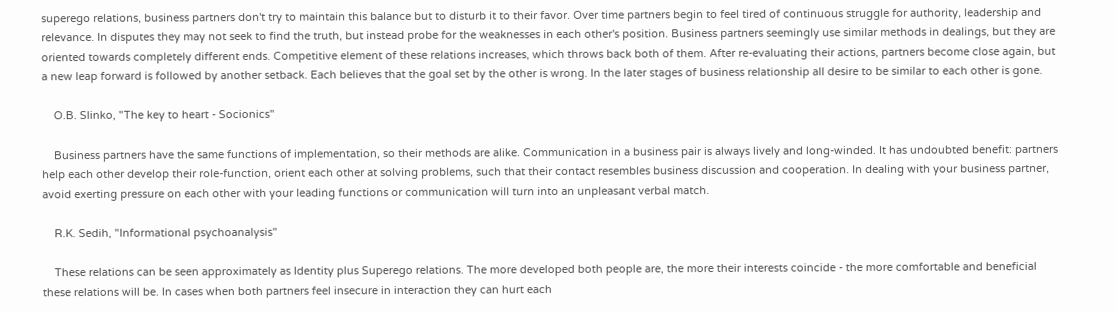superego relations, business partners don't try to maintain this balance but to disturb it to their favor. Over time partners begin to feel tired of continuous struggle for authority, leadership and relevance. In disputes they may not seek to find the truth, but instead probe for the weaknesses in each other's position. Business partners seemingly use similar methods in dealings, but they are oriented towards completely different ends. Competitive element of these relations increases, which throws back both of them. After re-evaluating their actions, partners become close again, but a new leap forward is followed by another setback. Each believes that the goal set by the other is wrong. In the later stages of business relationship all desire to be similar to each other is gone.

    O.B. Slinko, "The key to heart - Socionics"

    Business partners have the same functions of implementation, so their methods are alike. Communication in a business pair is always lively and long-winded. It has undoubted benefit: partners help each other develop their role-function, orient each other at solving problems, such that their contact resembles business discussion and cooperation. In dealing with your business partner, avoid exerting pressure on each other with your leading functions or communication will turn into an unpleasant verbal match.

    R.K. Sedih, "Informational psychoanalysis"

    These relations can be seen approximately as Identity plus Superego relations. The more developed both people are, the more their interests coincide - the more comfortable and beneficial these relations will be. In cases when both partners feel insecure in interaction they can hurt each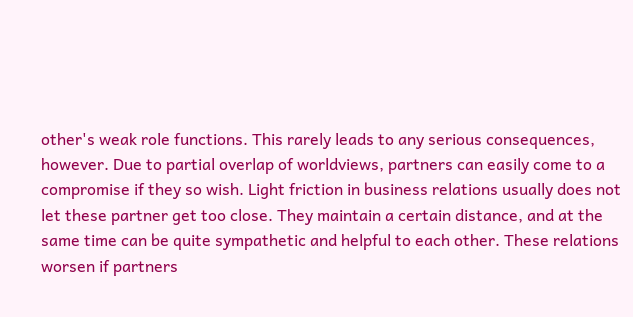other's weak role functions. This rarely leads to any serious consequences, however. Due to partial overlap of worldviews, partners can easily come to a compromise if they so wish. Light friction in business relations usually does not let these partner get too close. They maintain a certain distance, and at the same time can be quite sympathetic and helpful to each other. These relations worsen if partners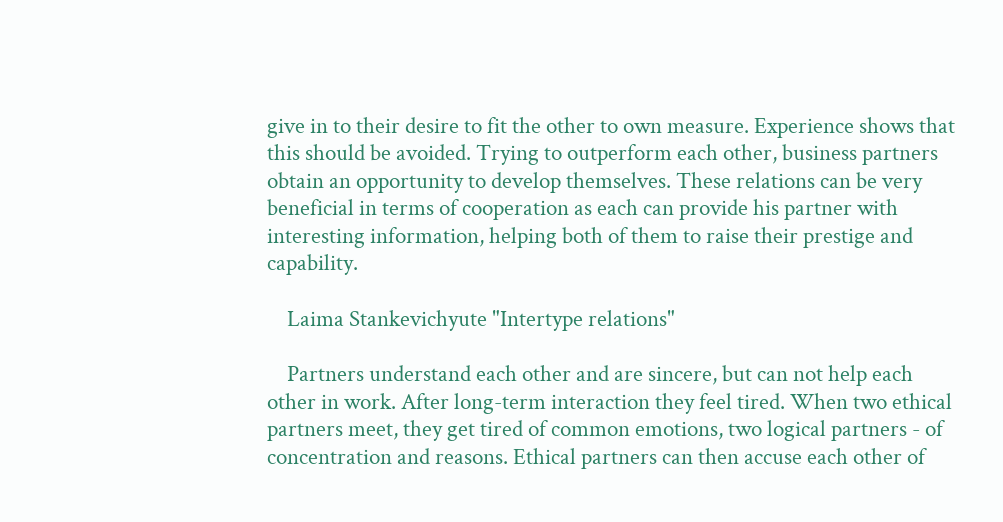give in to their desire to fit the other to own measure. Experience shows that this should be avoided. Trying to outperform each other, business partners obtain an opportunity to develop themselves. These relations can be very beneficial in terms of cooperation as each can provide his partner with interesting information, helping both of them to raise their prestige and capability.

    Laima Stankevichyute "Intertype relations"

    Partners understand each other and are sincere, but can not help each other in work. After long-term interaction they feel tired. When two ethical partners meet, they get tired of common emotions, two logical partners - of concentration and reasons. Ethical partners can then accuse each other of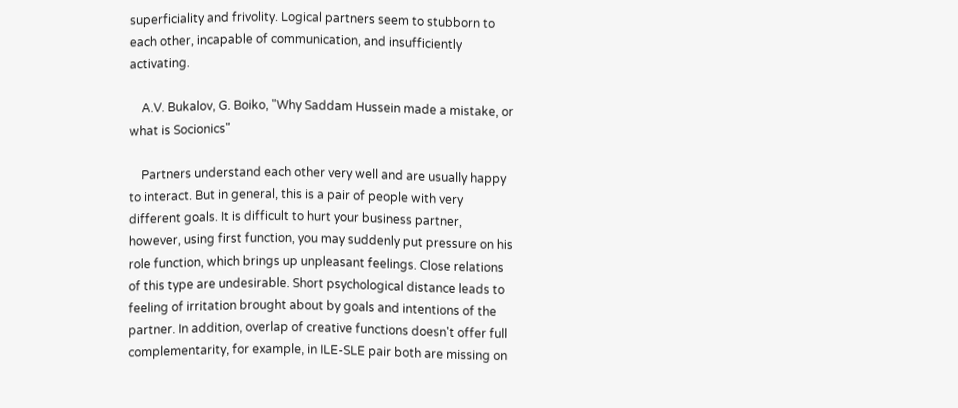superficiality and frivolity. Logical partners seem to stubborn to each other, incapable of communication, and insufficiently activating.

    A.V. Bukalov, G. Boiko, "Why Saddam Hussein made a mistake, or what is Socionics"

    Partners understand each other very well and are usually happy to interact. But in general, this is a pair of people with very different goals. It is difficult to hurt your business partner, however, using first function, you may suddenly put pressure on his role function, which brings up unpleasant feelings. Close relations of this type are undesirable. Short psychological distance leads to feeling of irritation brought about by goals and intentions of the partner. In addition, overlap of creative functions doesn't offer full complementarity, for example, in ILE-SLE pair both are missing on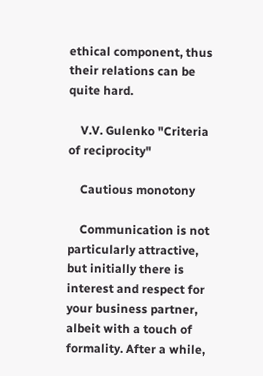ethical component, thus their relations can be quite hard.

    V.V. Gulenko "Criteria of reciprocity"

    Cautious monotony

    Communication is not particularly attractive, but initially there is interest and respect for your business partner, albeit with a touch of formality. After a while,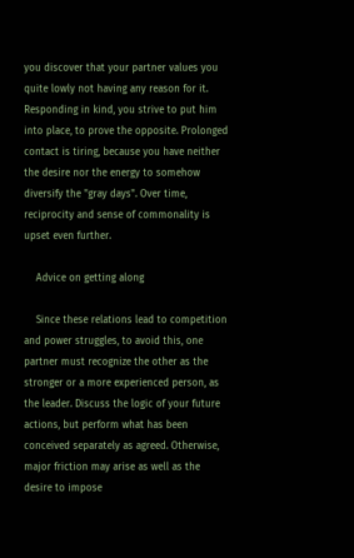you discover that your partner values you quite lowly not having any reason for it. Responding in kind, you strive to put him into place, to prove the opposite. Prolonged contact is tiring, because you have neither the desire nor the energy to somehow diversify the "gray days". Over time, reciprocity and sense of commonality is upset even further.

    Advice on getting along

    Since these relations lead to competition and power struggles, to avoid this, one partner must recognize the other as the stronger or a more experienced person, as the leader. Discuss the logic of your future actions, but perform what has been conceived separately as agreed. Otherwise, major friction may arise as well as the desire to impose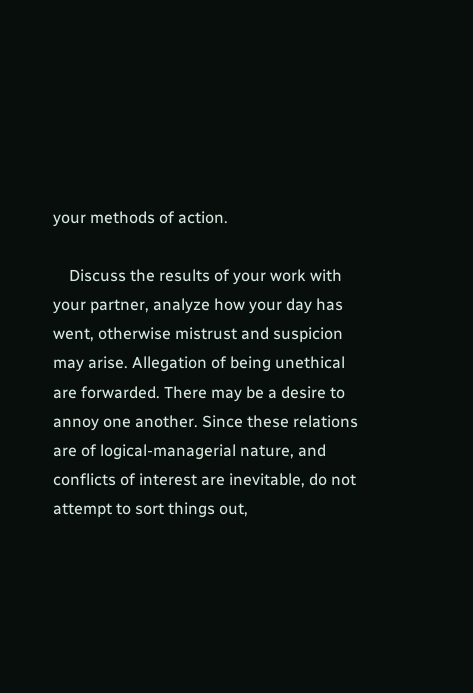your methods of action.

    Discuss the results of your work with your partner, analyze how your day has went, otherwise mistrust and suspicion may arise. Allegation of being unethical are forwarded. There may be a desire to annoy one another. Since these relations are of logical-managerial nature, and conflicts of interest are inevitable, do not attempt to sort things out,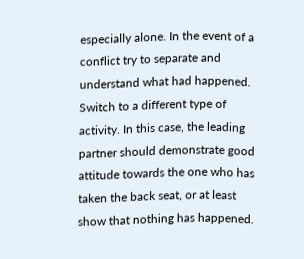especially alone. In the event of a conflict try to separate and understand what had happened. Switch to a different type of activity. In this case, the leading partner should demonstrate good attitude towards the one who has taken the back seat, or at least show that nothing has happened.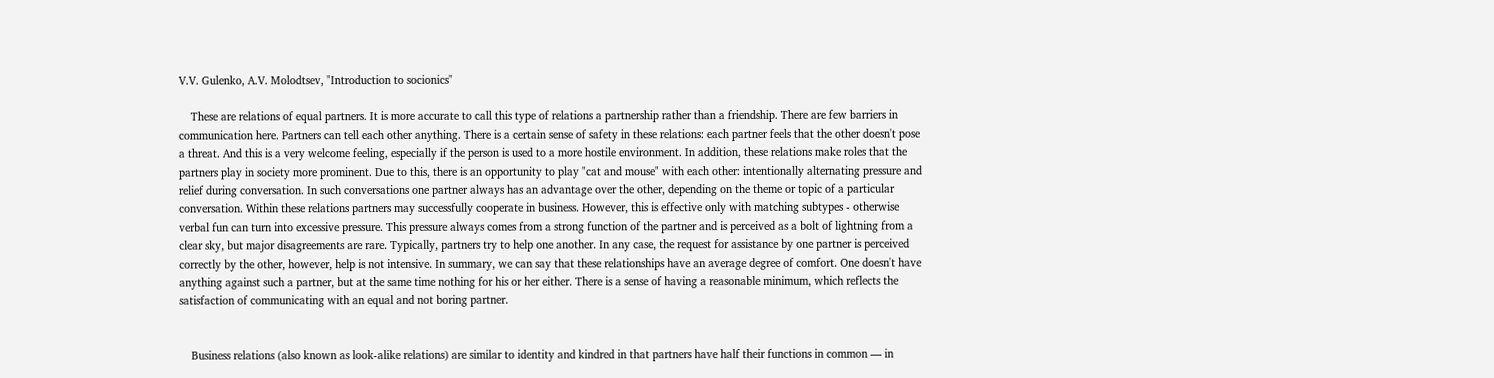V.V. Gulenko, A.V. Molodtsev, "Introduction to socionics"

    These are relations of equal partners. It is more accurate to call this type of relations a partnership rather than a friendship. There are few barriers in communication here. Partners can tell each other anything. There is a certain sense of safety in these relations: each partner feels that the other doesn't pose a threat. And this is a very welcome feeling, especially if the person is used to a more hostile environment. In addition, these relations make roles that the partners play in society more prominent. Due to this, there is an opportunity to play "cat and mouse" with each other: intentionally alternating pressure and relief during conversation. In such conversations one partner always has an advantage over the other, depending on the theme or topic of a particular conversation. Within these relations partners may successfully cooperate in business. However, this is effective only with matching subtypes - otherwise verbal fun can turn into excessive pressure. This pressure always comes from a strong function of the partner and is perceived as a bolt of lightning from a clear sky, but major disagreements are rare. Typically, partners try to help one another. In any case, the request for assistance by one partner is perceived correctly by the other, however, help is not intensive. In summary, we can say that these relationships have an average degree of comfort. One doesn't have anything against such a partner, but at the same time nothing for his or her either. There is a sense of having a reasonable minimum, which reflects the satisfaction of communicating with an equal and not boring partner.


    Business relations (also known as look-alike relations) are similar to identity and kindred in that partners have half their functions in common — in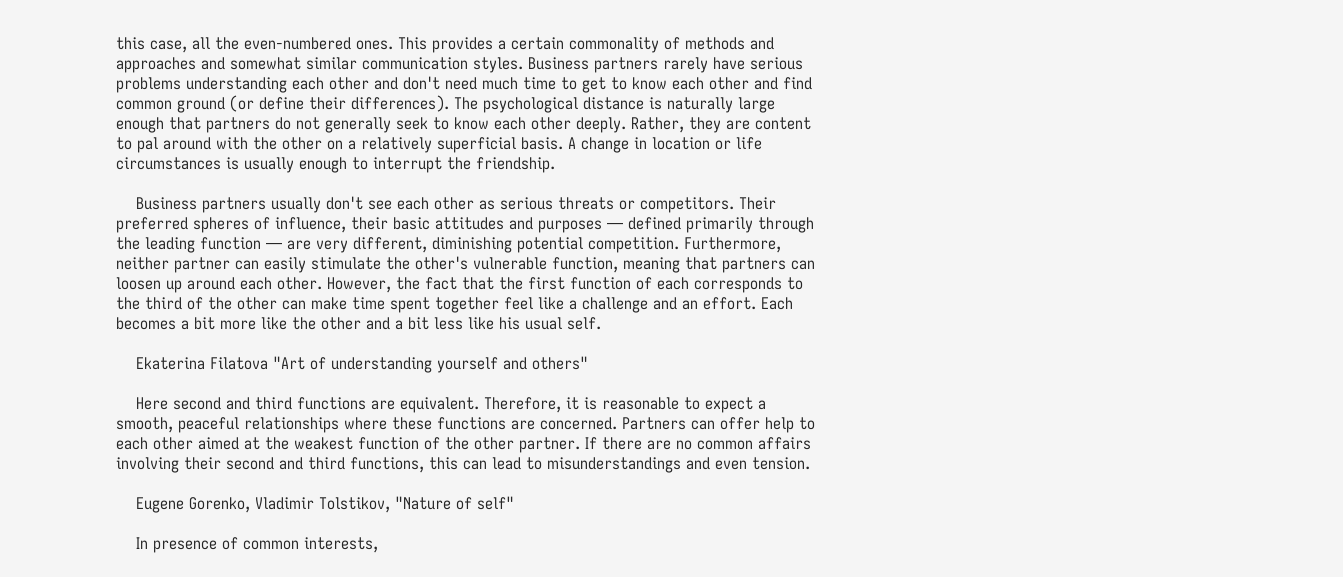this case, all the even-numbered ones. This provides a certain commonality of methods and approaches and somewhat similar communication styles. Business partners rarely have serious problems understanding each other and don't need much time to get to know each other and find common ground (or define their differences). The psychological distance is naturally large enough that partners do not generally seek to know each other deeply. Rather, they are content to pal around with the other on a relatively superficial basis. A change in location or life circumstances is usually enough to interrupt the friendship.

    Business partners usually don't see each other as serious threats or competitors. Their preferred spheres of influence, their basic attitudes and purposes — defined primarily through the leading function — are very different, diminishing potential competition. Furthermore, neither partner can easily stimulate the other's vulnerable function, meaning that partners can loosen up around each other. However, the fact that the first function of each corresponds to the third of the other can make time spent together feel like a challenge and an effort. Each becomes a bit more like the other and a bit less like his usual self.

    Ekaterina Filatova "Art of understanding yourself and others"

    Here second and third functions are equivalent. Therefore, it is reasonable to expect a smooth, peaceful relationships where these functions are concerned. Partners can offer help to each other aimed at the weakest function of the other partner. If there are no common affairs involving their second and third functions, this can lead to misunderstandings and even tension.

    Eugene Gorenko, Vladimir Tolstikov, "Nature of self"

    In presence of common interests,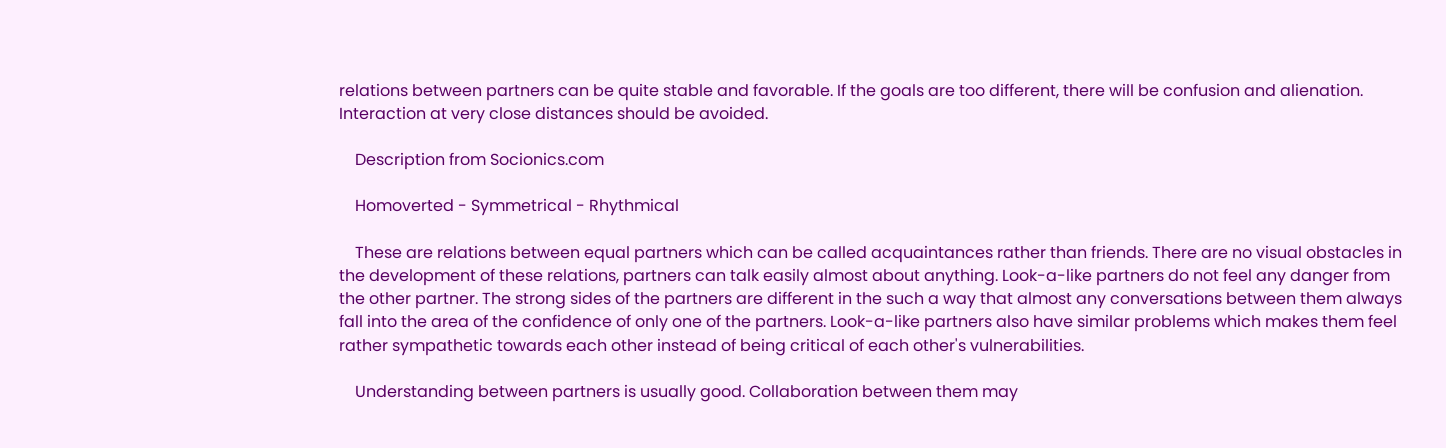relations between partners can be quite stable and favorable. If the goals are too different, there will be confusion and alienation. Interaction at very close distances should be avoided.

    Description from Socionics.com

    Homoverted - Symmetrical - Rhythmical

    These are relations between equal partners which can be called acquaintances rather than friends. There are no visual obstacles in the development of these relations, partners can talk easily almost about anything. Look-a-like partners do not feel any danger from the other partner. The strong sides of the partners are different in the such a way that almost any conversations between them always fall into the area of the confidence of only one of the partners. Look-a-like partners also have similar problems which makes them feel rather sympathetic towards each other instead of being critical of each other's vulnerabilities.

    Understanding between partners is usually good. Collaboration between them may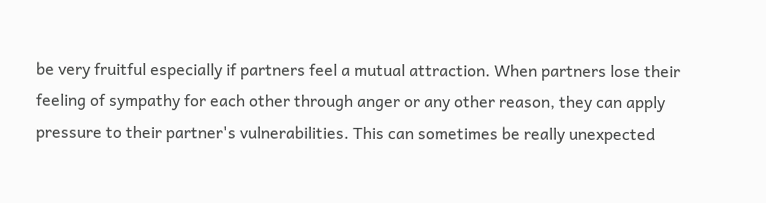be very fruitful especially if partners feel a mutual attraction. When partners lose their feeling of sympathy for each other through anger or any other reason, they can apply pressure to their partner's vulnerabilities. This can sometimes be really unexpected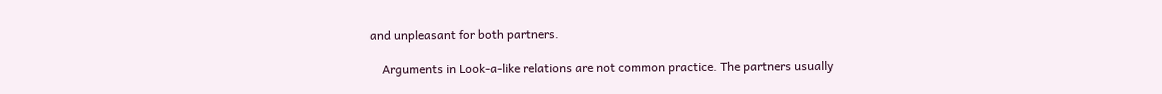and unpleasant for both partners.

    Arguments in Look-a-like relations are not common practice. The partners usually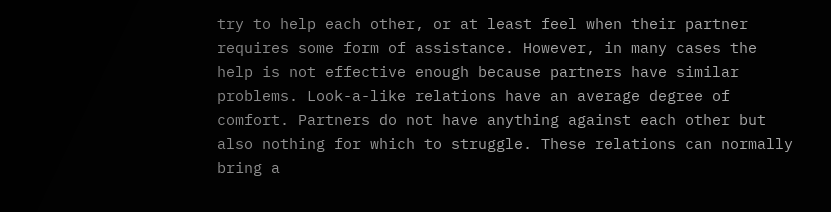try to help each other, or at least feel when their partner requires some form of assistance. However, in many cases the help is not effective enough because partners have similar problems. Look-a-like relations have an average degree of comfort. Partners do not have anything against each other but also nothing for which to struggle. These relations can normally bring a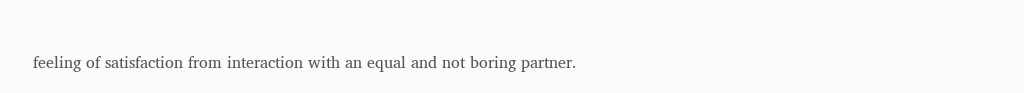feeling of satisfaction from interaction with an equal and not boring partner.